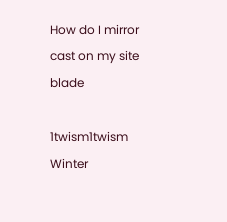How do I mirror cast on my site blade

1twism1twism Winter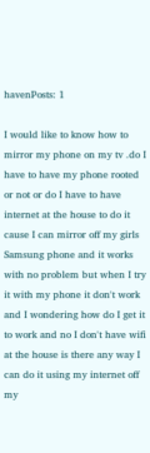havenPosts: 1

I would like to know how to mirror my phone on my tv .do I have to have my phone rooted or not or do I have to have internet at the house to do it cause I can mirror off my girls Samsung phone and it works with no problem but when I try it with my phone it don't work and I wondering how do I get it to work and no I don't have wifi at the house is there any way I can do it using my internet off my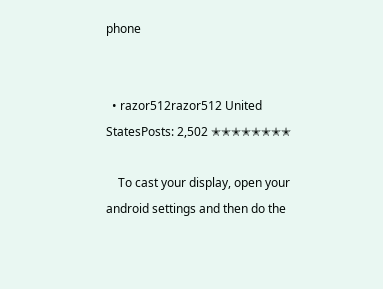phone


  • razor512razor512 United StatesPosts: 2,502 ✭✭✭✭✭✭✭✭

    To cast your display, open your android settings and then do the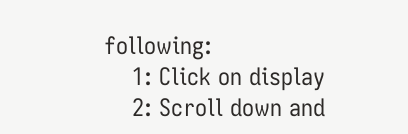following:
    1: Click on display
    2: Scroll down and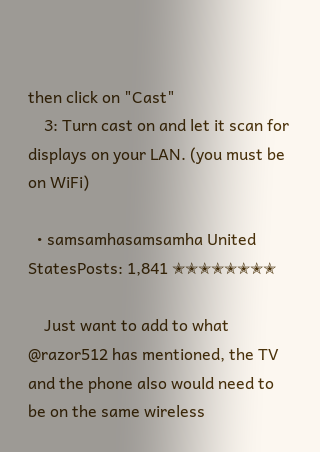then click on "Cast"
    3: Turn cast on and let it scan for displays on your LAN. (you must be on WiFi)

  • samsamhasamsamha United StatesPosts: 1,841 ✭✭✭✭✭✭✭✭

    Just want to add to what @razor512 has mentioned, the TV and the phone also would need to be on the same wireless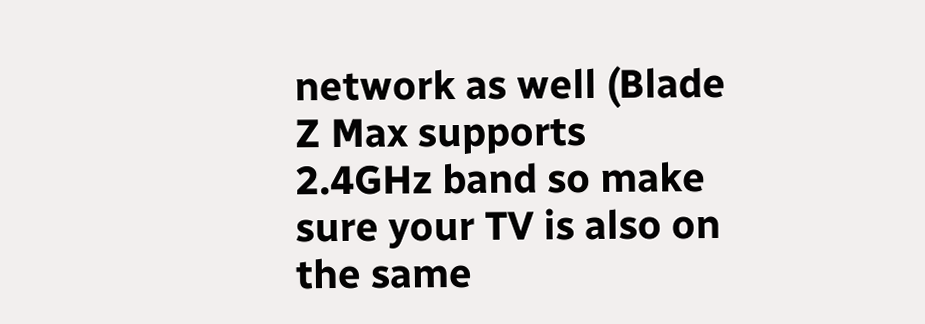network as well (Blade Z Max supports 2.4GHz band so make sure your TV is also on the same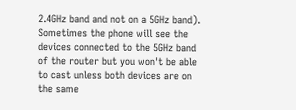2.4GHz band and not on a 5GHz band). Sometimes the phone will see the devices connected to the 5GHz band of the router but you won't be able to cast unless both devices are on the same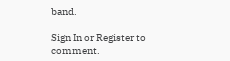band.

Sign In or Register to comment.